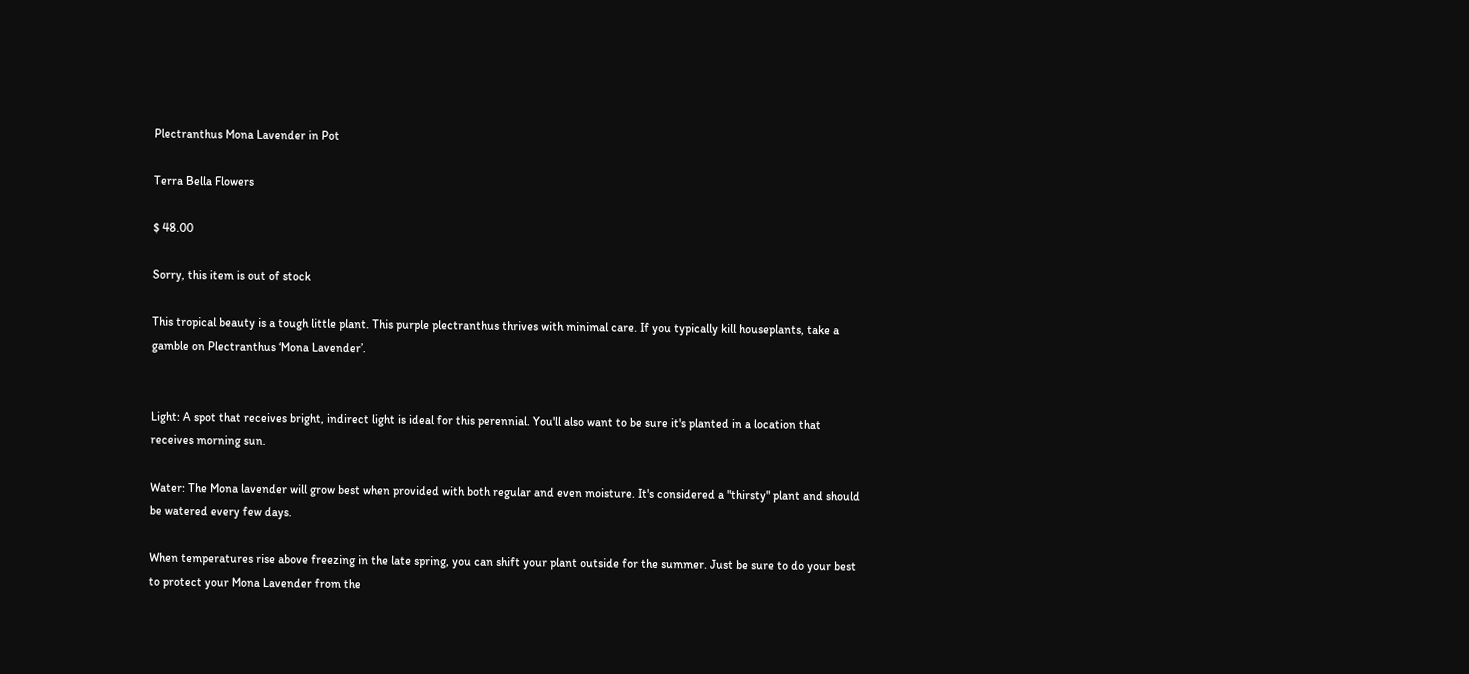Plectranthus Mona Lavender in Pot

Terra Bella Flowers

$ 48.00

Sorry, this item is out of stock

This tropical beauty is a tough little plant. This purple plectranthus thrives with minimal care. If you typically kill houseplants, take a gamble on Plectranthus ‘Mona Lavender’.


Light: A spot that receives bright, indirect light is ideal for this perennial. You'll also want to be sure it's planted in a location that receives morning sun.

Water: The Mona lavender will grow best when provided with both regular and even moisture. It's considered a "thirsty" plant and should be watered every few days.

When temperatures rise above freezing in the late spring, you can shift your plant outside for the summer. Just be sure to do your best to protect your Mona Lavender from the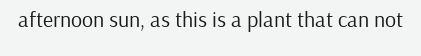afternoon sun, as this is a plant that can not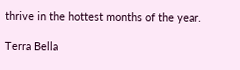thrive in the hottest months of the year.

Terra Bella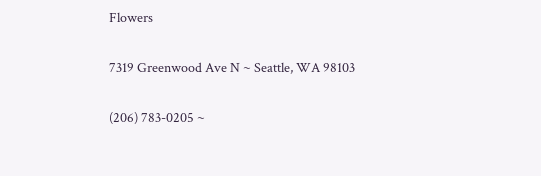Flowers

7319 Greenwood Ave N ~ Seattle, WA 98103

(206) 783-0205 ~